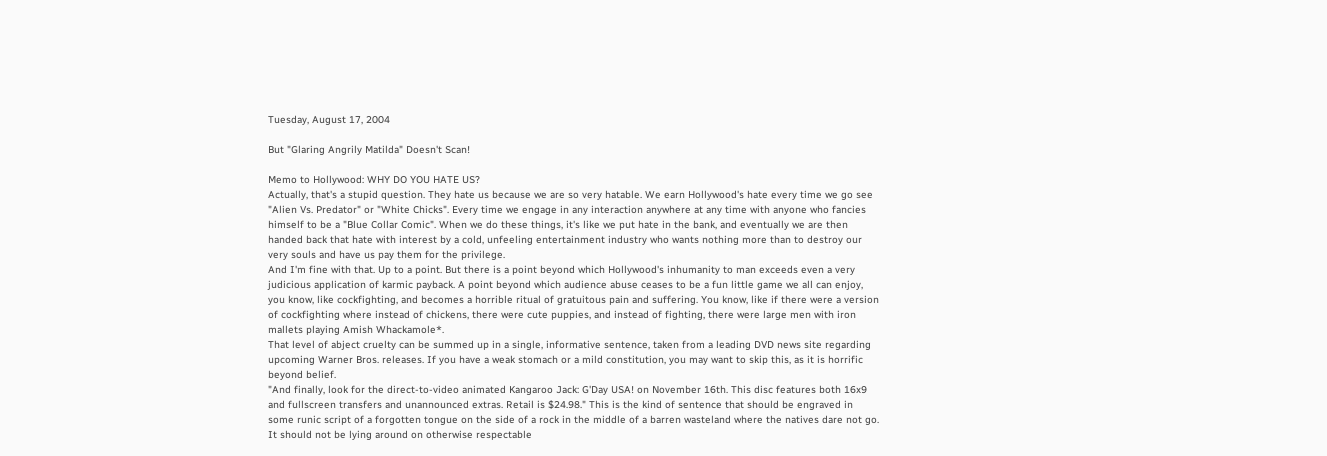Tuesday, August 17, 2004

But "Glaring Angrily Matilda" Doesn't Scan!

Memo to Hollywood: WHY DO YOU HATE US?
Actually, that's a stupid question. They hate us because we are so very hatable. We earn Hollywood's hate every time we go see "Alien Vs. Predator" or "White Chicks". Every time we engage in any interaction anywhere at any time with anyone who fancies himself to be a "Blue Collar Comic". When we do these things, it's like we put hate in the bank, and eventually we are then handed back that hate with interest by a cold, unfeeling entertainment industry who wants nothing more than to destroy our very souls and have us pay them for the privilege.
And I'm fine with that. Up to a point. But there is a point beyond which Hollywood's inhumanity to man exceeds even a very judicious application of karmic payback. A point beyond which audience abuse ceases to be a fun little game we all can enjoy, you know, like cockfighting, and becomes a horrible ritual of gratuitous pain and suffering. You know, like if there were a version of cockfighting where instead of chickens, there were cute puppies, and instead of fighting, there were large men with iron mallets playing Amish Whackamole*.
That level of abject cruelty can be summed up in a single, informative sentence, taken from a leading DVD news site regarding upcoming Warner Bros. releases. If you have a weak stomach or a mild constitution, you may want to skip this, as it is horrific beyond belief.
"And finally, look for the direct-to-video animated Kangaroo Jack: G'Day USA! on November 16th. This disc features both 16x9 and fullscreen transfers and unannounced extras. Retail is $24.98." This is the kind of sentence that should be engraved in some runic script of a forgotten tongue on the side of a rock in the middle of a barren wasteland where the natives dare not go. It should not be lying around on otherwise respectable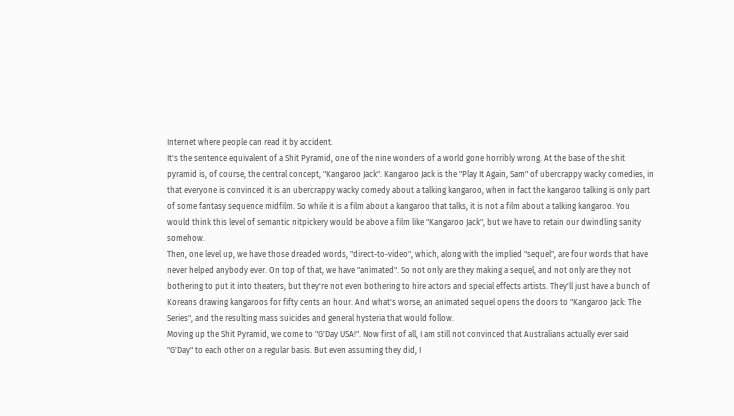Internet where people can read it by accident.
It's the sentence equivalent of a Shit Pyramid, one of the nine wonders of a world gone horribly wrong. At the base of the shit pyramid is, of course, the central concept, "Kangaroo Jack". Kangaroo Jack is the "Play It Again, Sam" of ubercrappy wacky comedies, in that everyone is convinced it is an ubercrappy wacky comedy about a talking kangaroo, when in fact the kangaroo talking is only part of some fantasy sequence midfilm. So while it is a film about a kangaroo that talks, it is not a film about a talking kangaroo. You would think this level of semantic nitpickery would be above a film like "Kangaroo Jack", but we have to retain our dwindling sanity somehow.
Then, one level up, we have those dreaded words, "direct-to-video", which, along with the implied "sequel", are four words that have never helped anybody ever. On top of that, we have "animated". So not only are they making a sequel, and not only are they not bothering to put it into theaters, but they're not even bothering to hire actors and special effects artists. They'll just have a bunch of Koreans drawing kangaroos for fifty cents an hour. And what's worse, an animated sequel opens the doors to "Kangaroo Jack: The Series", and the resulting mass suicides and general hysteria that would follow.
Moving up the Shit Pyramid, we come to "G'Day USA!". Now first of all, I am still not convinced that Australians actually ever said "G'Day" to each other on a regular basis. But even assuming they did, I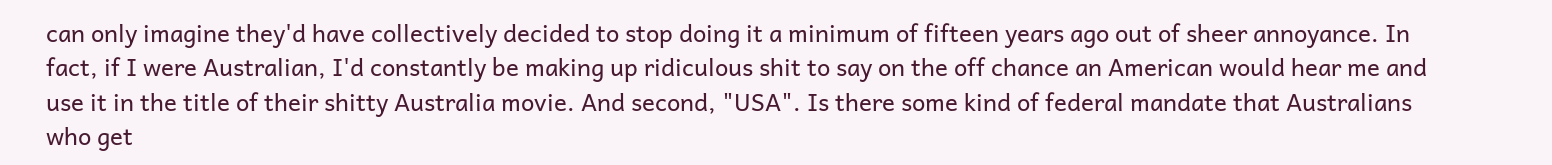can only imagine they'd have collectively decided to stop doing it a minimum of fifteen years ago out of sheer annoyance. In fact, if I were Australian, I'd constantly be making up ridiculous shit to say on the off chance an American would hear me and use it in the title of their shitty Australia movie. And second, "USA". Is there some kind of federal mandate that Australians who get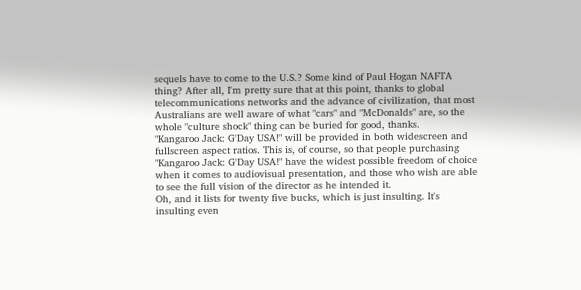sequels have to come to the U.S.? Some kind of Paul Hogan NAFTA thing? After all, I'm pretty sure that at this point, thanks to global telecommunications networks and the advance of civilization, that most Australians are well aware of what "cars" and "McDonalds" are, so the whole "culture shock" thing can be buried for good, thanks.
"Kangaroo Jack: G'Day USA!" will be provided in both widescreen and fullscreen aspect ratios. This is, of course, so that people purchasing "Kangaroo Jack: G'Day USA!" have the widest possible freedom of choice when it comes to audiovisual presentation, and those who wish are able to see the full vision of the director as he intended it.
Oh, and it lists for twenty five bucks, which is just insulting. It's insulting even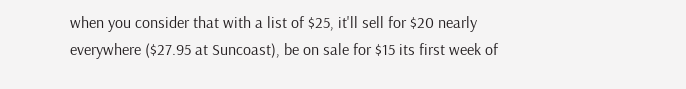when you consider that with a list of $25, it'll sell for $20 nearly everywhere ($27.95 at Suncoast), be on sale for $15 its first week of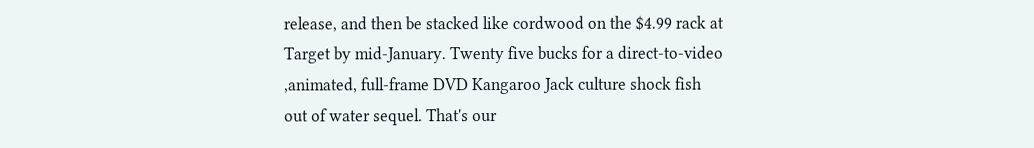release, and then be stacked like cordwood on the $4.99 rack at Target by mid-January. Twenty five bucks for a direct-to-video ,animated, full-frame DVD Kangaroo Jack culture shock fish out of water sequel. That's our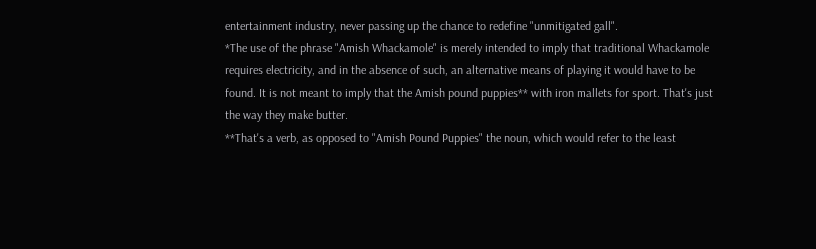entertainment industry, never passing up the chance to redefine "unmitigated gall".
*The use of the phrase "Amish Whackamole" is merely intended to imply that traditional Whackamole requires electricity, and in the absence of such, an alternative means of playing it would have to be found. It is not meant to imply that the Amish pound puppies** with iron mallets for sport. That's just the way they make butter.
**That's a verb, as opposed to "Amish Pound Puppies" the noun, which would refer to the least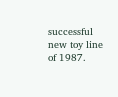successful new toy line of 1987.